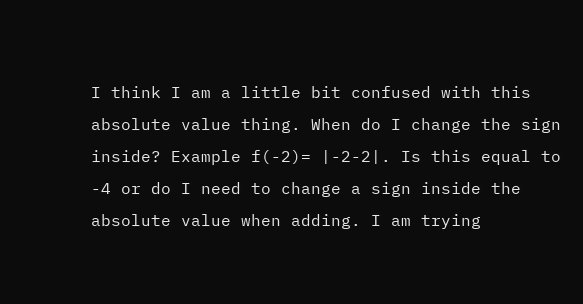I think I am a little bit confused with this absolute value thing. When do I change the sign inside? Example f(-2)= |-2-2|. Is this equal to -4 or do I need to change a sign inside the absolute value when adding. I am trying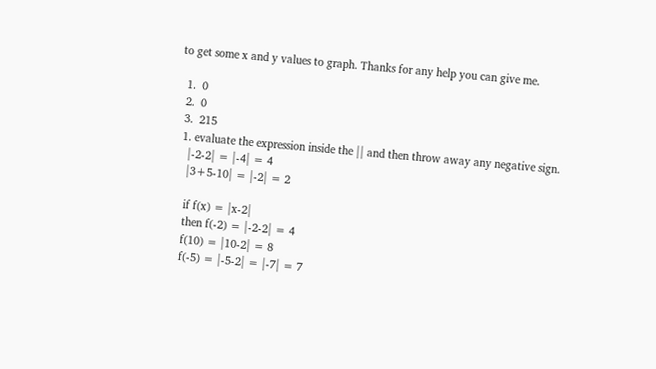to get some x and y values to graph. Thanks for any help you can give me.

  1.  0
  2.  0
  3.  215
  1. evaluate the expression inside the || and then throw away any negative sign.
    |-2-2| = |-4| = 4
    |3+5-10| = |-2| = 2

    if f(x) = |x-2|
    then f(-2) = |-2-2| = 4
    f(10) = |10-2| = 8
    f(-5) = |-5-2| = |-7| = 7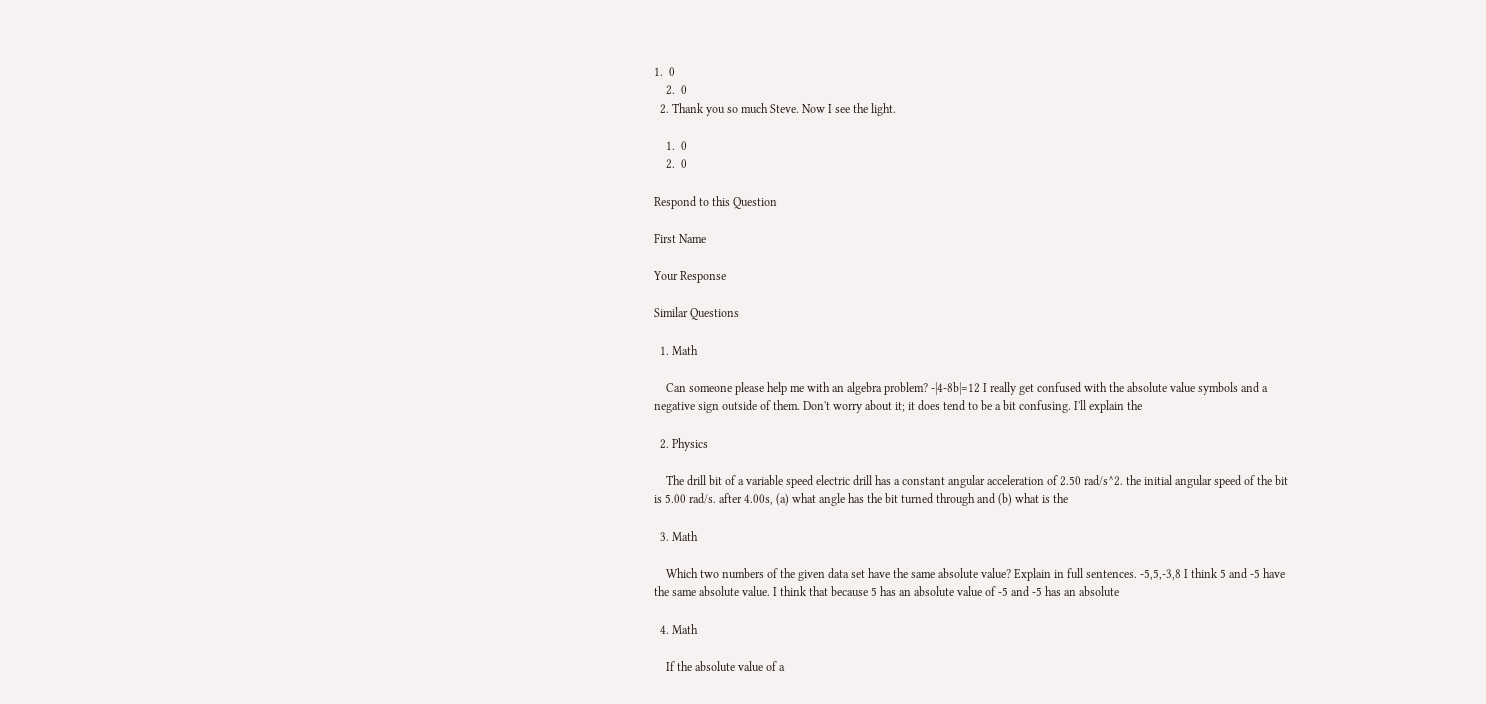1.  0
    2.  0
  2. Thank you so much Steve. Now I see the light.

    1.  0
    2.  0

Respond to this Question

First Name

Your Response

Similar Questions

  1. Math

    Can someone please help me with an algebra problem? -|4-8b|=12 I really get confused with the absolute value symbols and a negative sign outside of them. Don't worry about it; it does tend to be a bit confusing. I'll explain the

  2. Physics

    The drill bit of a variable speed electric drill has a constant angular acceleration of 2.50 rad/s^2. the initial angular speed of the bit is 5.00 rad/s. after 4.00s, (a) what angle has the bit turned through and (b) what is the

  3. Math

    Which two numbers of the given data set have the same absolute value? Explain in full sentences. -5,5,-3,8 I think 5 and -5 have the same absolute value. I think that because 5 has an absolute value of -5 and -5 has an absolute

  4. Math

    If the absolute value of a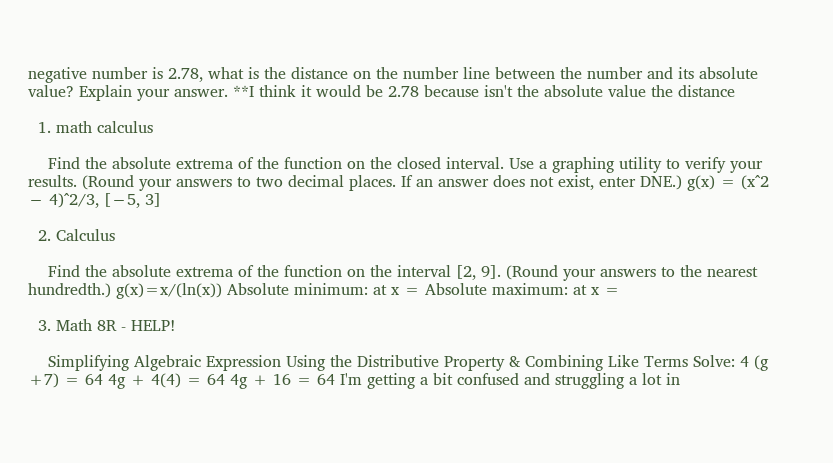negative number is 2.78, what is the distance on the number line between the number and its absolute value? Explain your answer. **I think it would be 2.78 because isn't the absolute value the distance

  1. math calculus

    Find the absolute extrema of the function on the closed interval. Use a graphing utility to verify your results. (Round your answers to two decimal places. If an answer does not exist, enter DNE.) g(x) = (x^2 − 4)^2/3, [−5, 3]

  2. Calculus

    Find the absolute extrema of the function on the interval [2, 9]. (Round your answers to the nearest hundredth.) g(x)=x/(ln(x)) Absolute minimum: at x = Absolute maximum: at x =

  3. Math 8R - HELP!

    Simplifying Algebraic Expression Using the Distributive Property & Combining Like Terms Solve: 4 (g +7) = 64 4g + 4(4) = 64 4g + 16 = 64 I'm getting a bit confused and struggling a lot in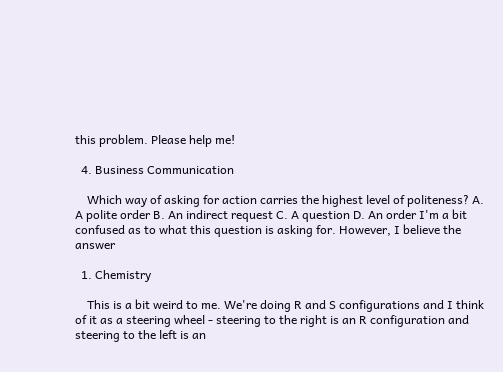this problem. Please help me!

  4. Business Communication

    Which way of asking for action carries the highest level of politeness? A. A polite order B. An indirect request C. A question D. An order I'm a bit confused as to what this question is asking for. However, I believe the answer

  1. Chemistry

    This is a bit weird to me. We're doing R and S configurations and I think of it as a steering wheel - steering to the right is an R configuration and steering to the left is an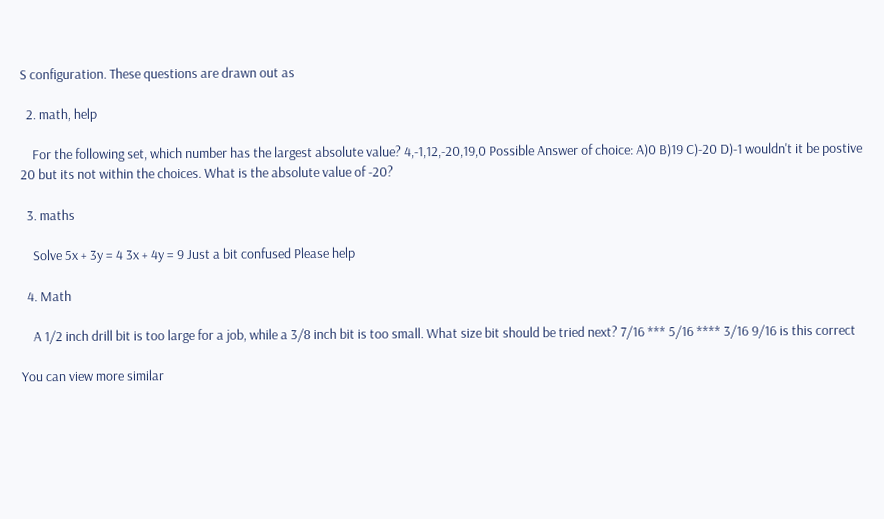S configuration. These questions are drawn out as

  2. math, help

    For the following set, which number has the largest absolute value? 4,-1,12,-20,19,0 Possible Answer of choice: A)0 B)19 C)-20 D)-1 wouldn't it be postive 20 but its not within the choices. What is the absolute value of -20?

  3. maths

    Solve 5x + 3y = 4 3x + 4y = 9 Just a bit confused Please help

  4. Math

    A 1/2 inch drill bit is too large for a job, while a 3/8 inch bit is too small. What size bit should be tried next? 7/16 *** 5/16 **** 3/16 9/16 is this correct

You can view more similar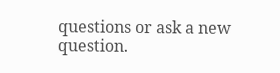questions or ask a new question.